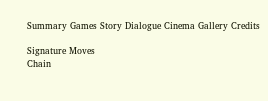Summary Games Story Dialogue Cinema Gallery Credits

Signature Moves
Chain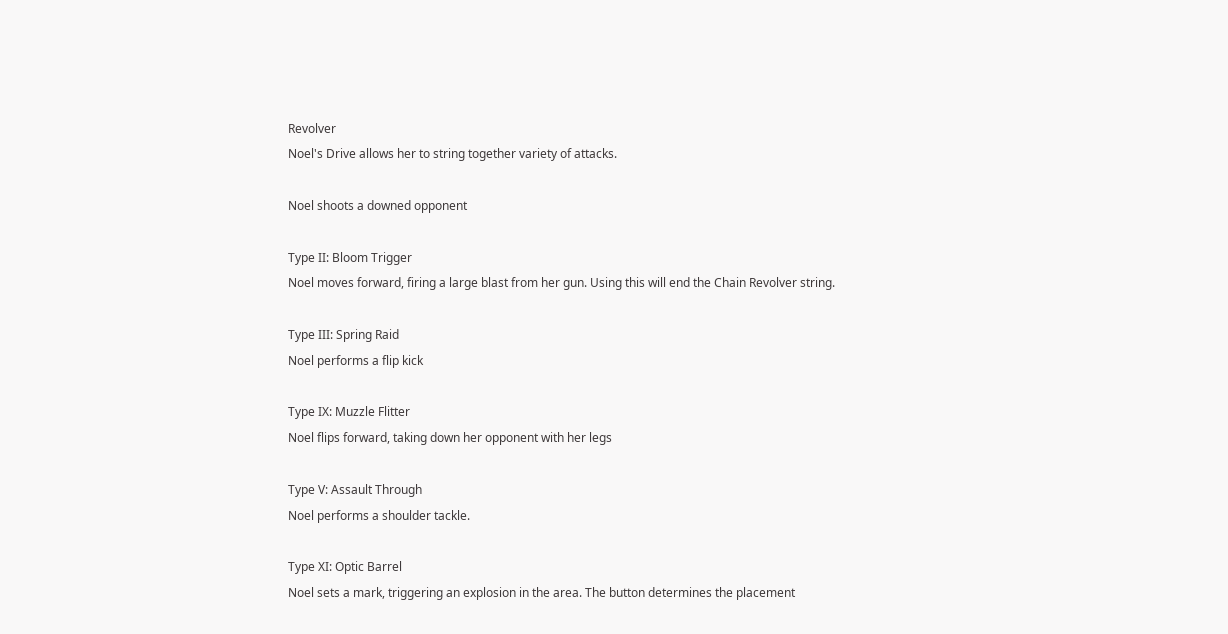Revolver
Noel's Drive allows her to string together variety of attacks.

Noel shoots a downed opponent

Type II: Bloom Trigger
Noel moves forward, firing a large blast from her gun. Using this will end the Chain Revolver string.

Type III: Spring Raid
Noel performs a flip kick

Type IX: Muzzle Flitter
Noel flips forward, taking down her opponent with her legs

Type V: Assault Through
Noel performs a shoulder tackle.

Type XI: Optic Barrel
Noel sets a mark, triggering an explosion in the area. The button determines the placement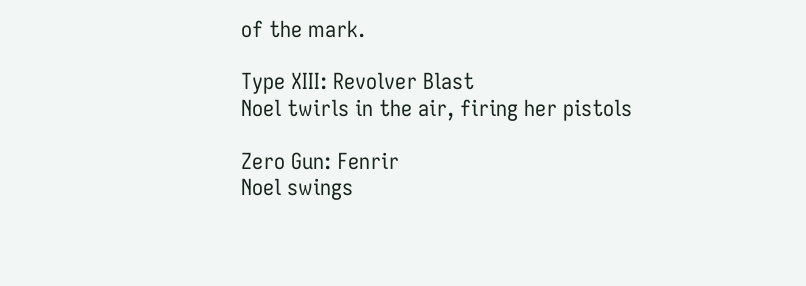of the mark.

Type XIII: Revolver Blast
Noel twirls in the air, firing her pistols

Zero Gun: Fenrir
Noel swings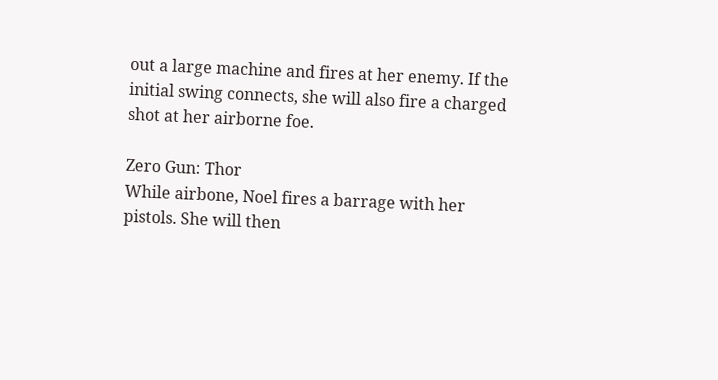out a large machine and fires at her enemy. If the initial swing connects, she will also fire a charged shot at her airborne foe.

Zero Gun: Thor
While airbone, Noel fires a barrage with her pistols. She will then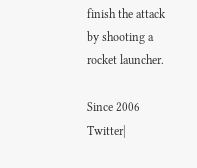finish the attack by shooting a rocket launcher.

Since 2006
Twitter|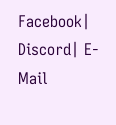Facebook| Discord| E-Mail